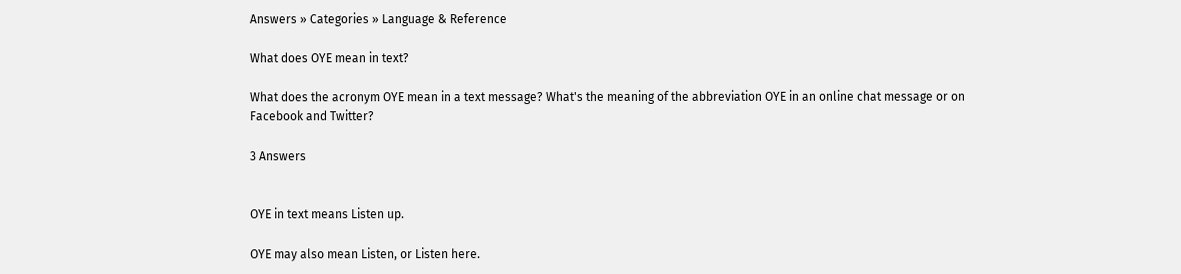Answers » Categories » Language & Reference

What does OYE mean in text?

What does the acronym OYE mean in a text message? What's the meaning of the abbreviation OYE in an online chat message or on Facebook and Twitter?

3 Answers


OYE in text means Listen up.

OYE may also mean Listen, or Listen here.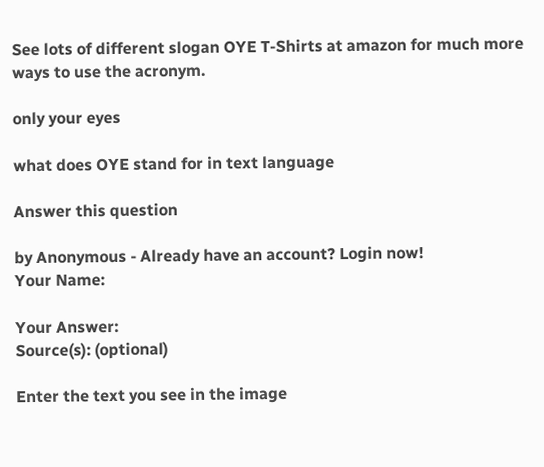See lots of different slogan OYE T-Shirts at amazon for much more ways to use the acronym.

only your eyes

what does OYE stand for in text language

Answer this question

by Anonymous - Already have an account? Login now!
Your Name:

Your Answer:
Source(s): (optional)

Enter the text you see in the image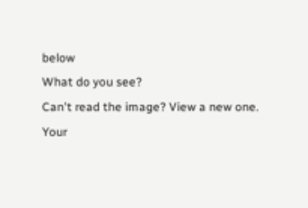below
What do you see?
Can't read the image? View a new one.
Your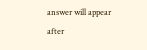answer will appear after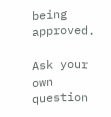being approved.

Ask your own question